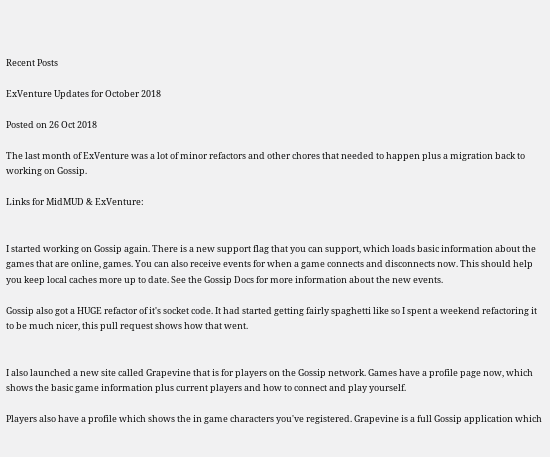Recent Posts

ExVenture Updates for October 2018

Posted on 26 Oct 2018

The last month of ExVenture was a lot of minor refactors and other chores that needed to happen plus a migration back to working on Gossip.

Links for MidMUD & ExVenture:


I started working on Gossip again. There is a new support flag that you can support, which loads basic information about the games that are online, games. You can also receive events for when a game connects and disconnects now. This should help you keep local caches more up to date. See the Gossip Docs for more information about the new events.

Gossip also got a HUGE refactor of it's socket code. It had started getting fairly spaghetti like so I spent a weekend refactoring it to be much nicer, this pull request shows how that went.


I also launched a new site called Grapevine that is for players on the Gossip network. Games have a profile page now, which shows the basic game information plus current players and how to connect and play yourself.

Players also have a profile which shows the in game characters you've registered. Grapevine is a full Gossip application which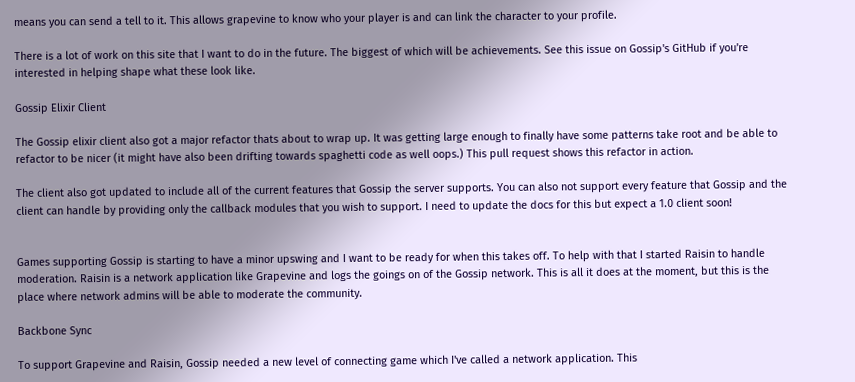means you can send a tell to it. This allows grapevine to know who your player is and can link the character to your profile.

There is a lot of work on this site that I want to do in the future. The biggest of which will be achievements. See this issue on Gossip's GitHub if you're interested in helping shape what these look like.

Gossip Elixir Client

The Gossip elixir client also got a major refactor thats about to wrap up. It was getting large enough to finally have some patterns take root and be able to refactor to be nicer (it might have also been drifting towards spaghetti code as well oops.) This pull request shows this refactor in action.

The client also got updated to include all of the current features that Gossip the server supports. You can also not support every feature that Gossip and the client can handle by providing only the callback modules that you wish to support. I need to update the docs for this but expect a 1.0 client soon!


Games supporting Gossip is starting to have a minor upswing and I want to be ready for when this takes off. To help with that I started Raisin to handle moderation. Raisin is a network application like Grapevine and logs the goings on of the Gossip network. This is all it does at the moment, but this is the place where network admins will be able to moderate the community.

Backbone Sync

To support Grapevine and Raisin, Gossip needed a new level of connecting game which I've called a network application. This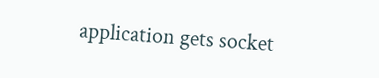application gets socket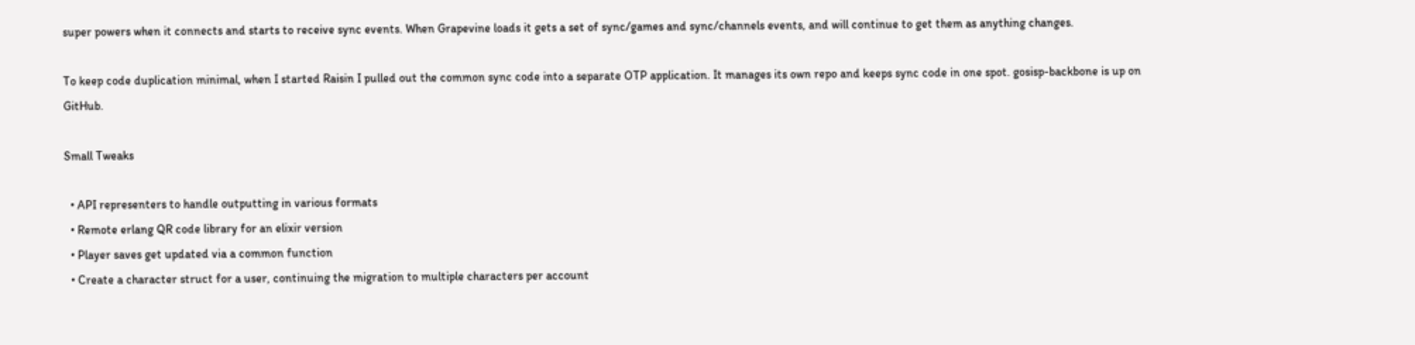super powers when it connects and starts to receive sync events. When Grapevine loads it gets a set of sync/games and sync/channels events, and will continue to get them as anything changes.

To keep code duplication minimal, when I started Raisin I pulled out the common sync code into a separate OTP application. It manages its own repo and keeps sync code in one spot. gosisp-backbone is up on GitHub.

Small Tweaks

  • API representers to handle outputting in various formats
  • Remote erlang QR code library for an elixir version
  • Player saves get updated via a common function
  • Create a character struct for a user, continuing the migration to multiple characters per account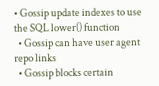• Gossip update indexes to use the SQL lower() function
  • Gossip can have user agent repo links
  • Gossip blocks certain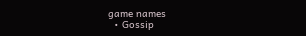game names
  • Gossip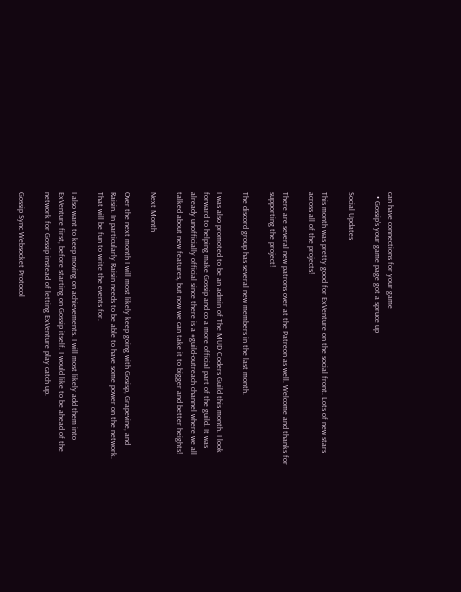can have connections for your game
  • Gossip's your game page got a spruce up

Social Updates

This month was pretty good for ExVenture on the social front. Lots of new stars across all of the projects!

There are several new patrons over at the Patreon as well. Welcome and thanks for supporting the project!

The discord group has several new members in the last month.

I was also promoted to be an admin of The MUD Coders Guild this month. I look forward to helping make Gossip and co a more official part of the guild. It was already unofficially official since there is a #guild-outreach channel where we all talked about new features, but now we can take it to bigger and better heights!

Next Month

Over the next month I will most likely keep going with Gosisp, Grapevine, and Raisin. In particularly Raisin needs to be able to have some power on the network. That will be fun to write the events for.

I also want to keep moving on achievements. I will most likely add them into ExVenture first, before starting on Gossip itself. I would like to be ahead of the network for Gossip instead of letting ExVenture play catch up.

Gossip Sync Websocket Protocol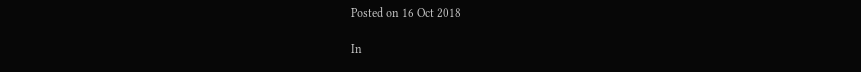Posted on 16 Oct 2018

In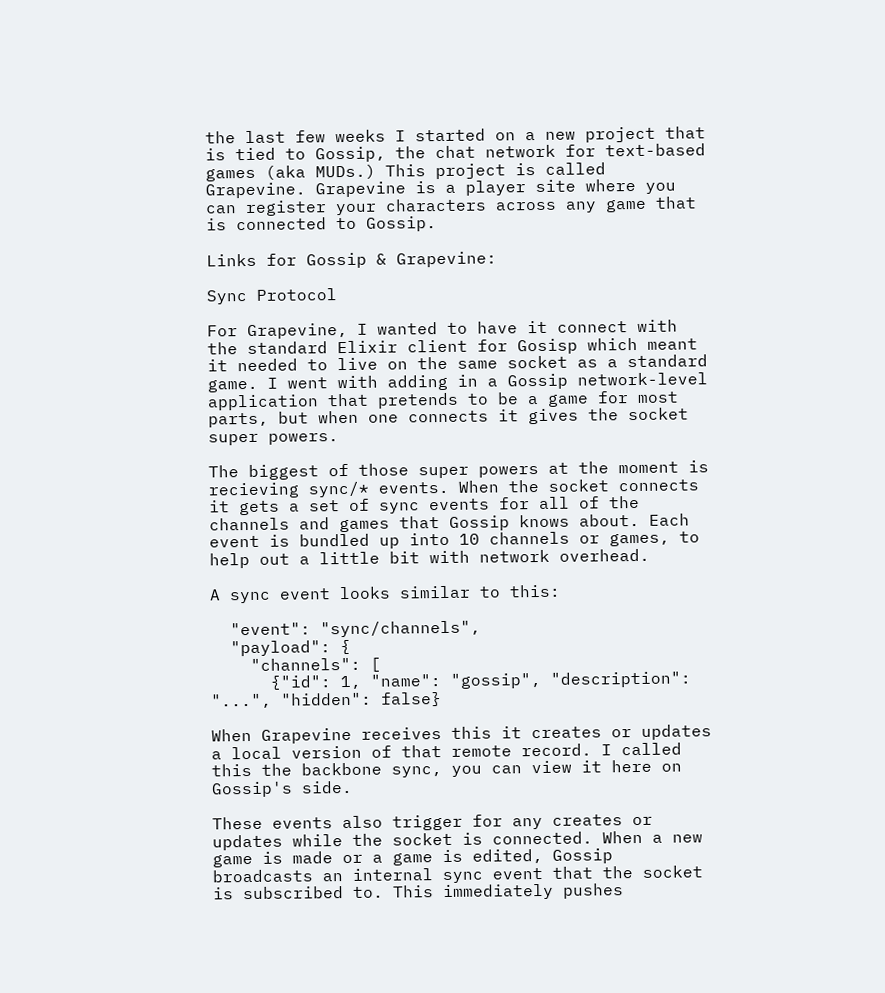the last few weeks I started on a new project that is tied to Gossip, the chat network for text-based games (aka MUDs.) This project is called Grapevine. Grapevine is a player site where you can register your characters across any game that is connected to Gossip.

Links for Gossip & Grapevine:

Sync Protocol

For Grapevine, I wanted to have it connect with the standard Elixir client for Gosisp which meant it needed to live on the same socket as a standard game. I went with adding in a Gossip network-level application that pretends to be a game for most parts, but when one connects it gives the socket super powers.

The biggest of those super powers at the moment is recieving sync/* events. When the socket connects it gets a set of sync events for all of the channels and games that Gossip knows about. Each event is bundled up into 10 channels or games, to help out a little bit with network overhead.

A sync event looks similar to this:

  "event": "sync/channels",
  "payload": {
    "channels": [
      {"id": 1, "name": "gossip", "description": "...", "hidden": false}

When Grapevine receives this it creates or updates a local version of that remote record. I called this the backbone sync, you can view it here on Gossip's side.

These events also trigger for any creates or updates while the socket is connected. When a new game is made or a game is edited, Gossip broadcasts an internal sync event that the socket is subscribed to. This immediately pushes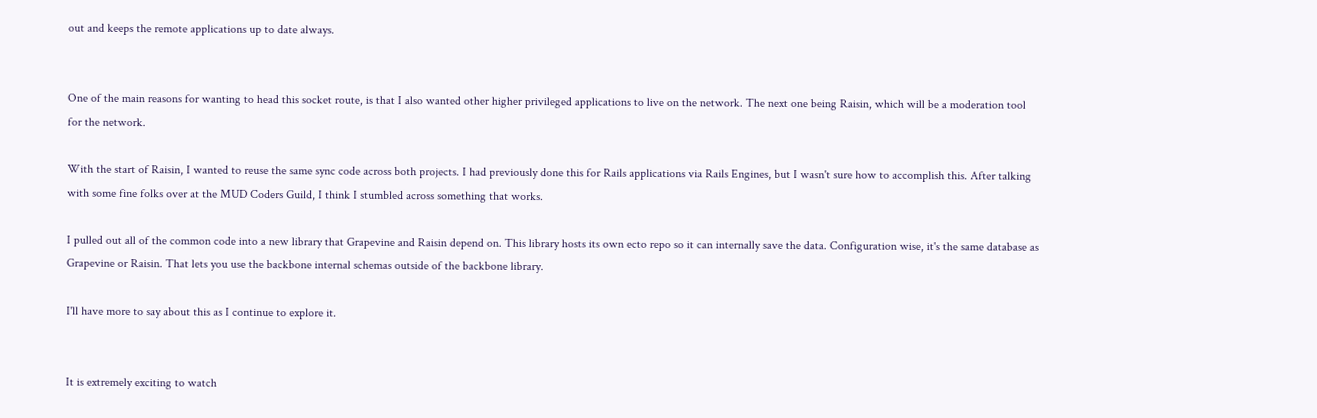out and keeps the remote applications up to date always.


One of the main reasons for wanting to head this socket route, is that I also wanted other higher privileged applications to live on the network. The next one being Raisin, which will be a moderation tool for the network.

With the start of Raisin, I wanted to reuse the same sync code across both projects. I had previously done this for Rails applications via Rails Engines, but I wasn't sure how to accomplish this. After talking with some fine folks over at the MUD Coders Guild, I think I stumbled across something that works.

I pulled out all of the common code into a new library that Grapevine and Raisin depend on. This library hosts its own ecto repo so it can internally save the data. Configuration wise, it's the same database as Grapevine or Raisin. That lets you use the backbone internal schemas outside of the backbone library.

I'll have more to say about this as I continue to explore it.


It is extremely exciting to watch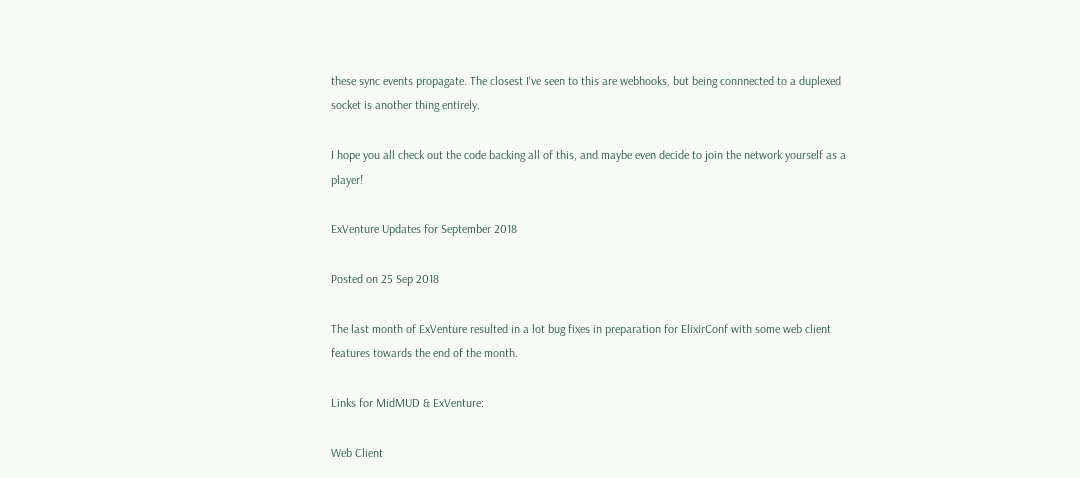these sync events propagate. The closest I've seen to this are webhooks, but being connnected to a duplexed socket is another thing entirely.

I hope you all check out the code backing all of this, and maybe even decide to join the network yourself as a player!

ExVenture Updates for September 2018

Posted on 25 Sep 2018

The last month of ExVenture resulted in a lot bug fixes in preparation for ElixirConf with some web client features towards the end of the month.

Links for MidMUD & ExVenture:

Web Client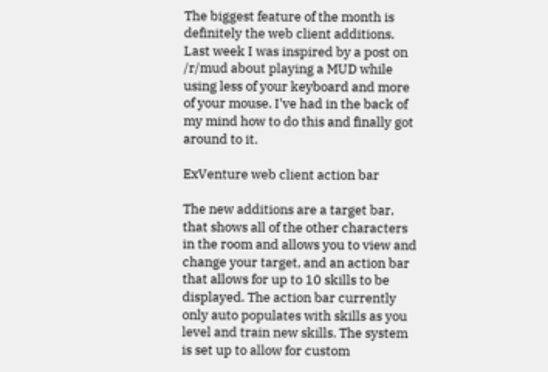The biggest feature of the month is definitely the web client additions. Last week I was inspired by a post on /r/mud about playing a MUD while using less of your keyboard and more of your mouse. I've had in the back of my mind how to do this and finally got around to it.

ExVenture web client action bar

The new additions are a target bar, that shows all of the other characters in the room and allows you to view and change your target, and an action bar that allows for up to 10 skills to be displayed. The action bar currently only auto populates with skills as you level and train new skills. The system is set up to allow for custom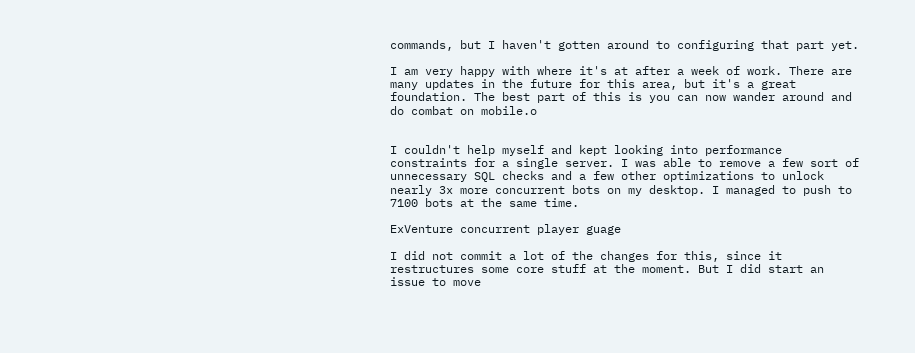commands, but I haven't gotten around to configuring that part yet.

I am very happy with where it's at after a week of work. There are many updates in the future for this area, but it's a great foundation. The best part of this is you can now wander around and do combat on mobile.o


I couldn't help myself and kept looking into performance constraints for a single server. I was able to remove a few sort of unnecessary SQL checks and a few other optimizations to unlock nearly 3x more concurrent bots on my desktop. I managed to push to 7100 bots at the same time.

ExVenture concurrent player guage

I did not commit a lot of the changes for this, since it restructures some core stuff at the moment. But I did start an issue to move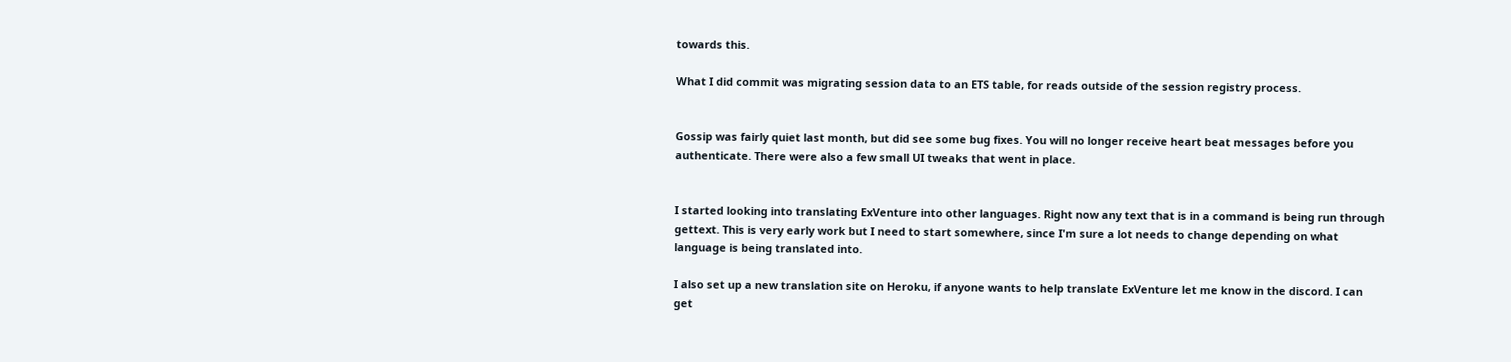towards this.

What I did commit was migrating session data to an ETS table, for reads outside of the session registry process.


Gossip was fairly quiet last month, but did see some bug fixes. You will no longer receive heart beat messages before you authenticate. There were also a few small UI tweaks that went in place.


I started looking into translating ExVenture into other languages. Right now any text that is in a command is being run through gettext. This is very early work but I need to start somewhere, since I'm sure a lot needs to change depending on what language is being translated into.

I also set up a new translation site on Heroku, if anyone wants to help translate ExVenture let me know in the discord. I can get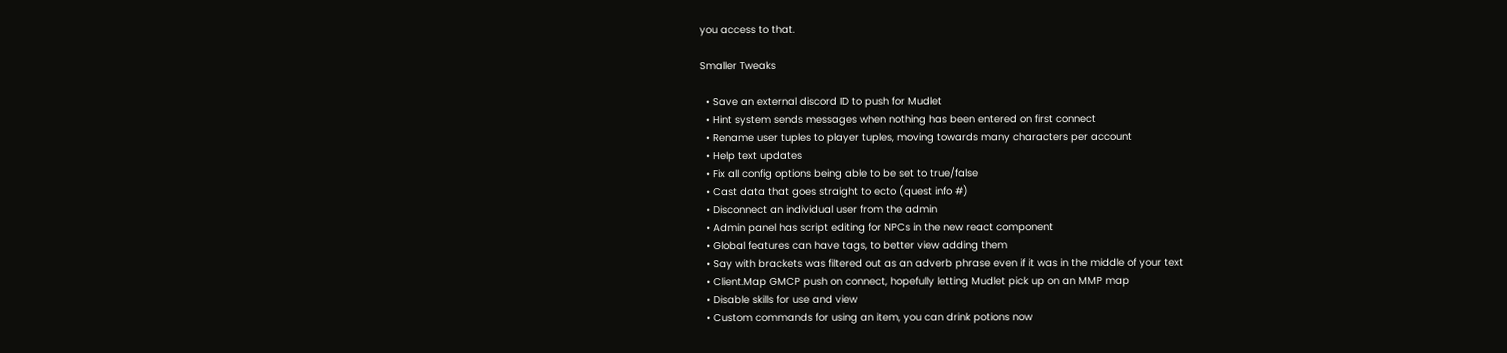you access to that.

Smaller Tweaks

  • Save an external discord ID to push for Mudlet
  • Hint system sends messages when nothing has been entered on first connect
  • Rename user tuples to player tuples, moving towards many characters per account
  • Help text updates
  • Fix all config options being able to be set to true/false
  • Cast data that goes straight to ecto (quest info #)
  • Disconnect an individual user from the admin
  • Admin panel has script editing for NPCs in the new react component
  • Global features can have tags, to better view adding them
  • Say with brackets was filtered out as an adverb phrase even if it was in the middle of your text
  • Client.Map GMCP push on connect, hopefully letting Mudlet pick up on an MMP map
  • Disable skills for use and view
  • Custom commands for using an item, you can drink potions now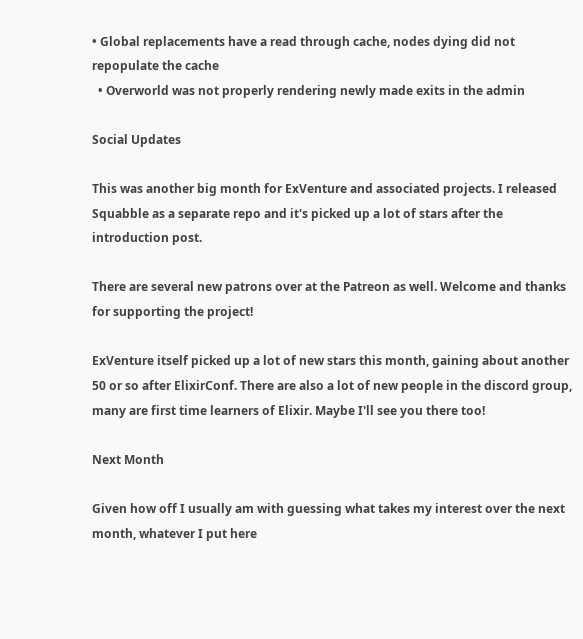• Global replacements have a read through cache, nodes dying did not repopulate the cache
  • Overworld was not properly rendering newly made exits in the admin

Social Updates

This was another big month for ExVenture and associated projects. I released Squabble as a separate repo and it's picked up a lot of stars after the introduction post.

There are several new patrons over at the Patreon as well. Welcome and thanks for supporting the project!

ExVenture itself picked up a lot of new stars this month, gaining about another 50 or so after ElixirConf. There are also a lot of new people in the discord group, many are first time learners of Elixir. Maybe I'll see you there too!

Next Month

Given how off I usually am with guessing what takes my interest over the next month, whatever I put here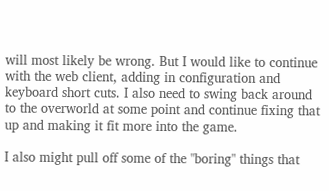will most likely be wrong. But I would like to continue with the web client, adding in configuration and keyboard short cuts. I also need to swing back around to the overworld at some point and continue fixing that up and making it fit more into the game.

I also might pull off some of the "boring" things that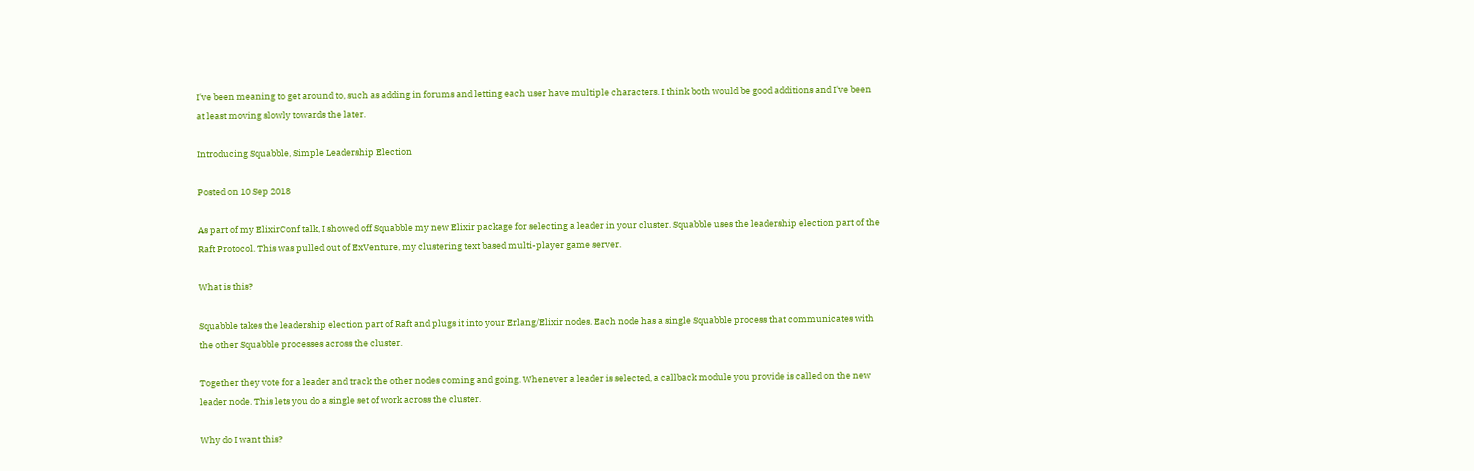I've been meaning to get around to, such as adding in forums and letting each user have multiple characters. I think both would be good additions and I've been at least moving slowly towards the later.

Introducing Squabble, Simple Leadership Election

Posted on 10 Sep 2018

As part of my ElixirConf talk, I showed off Squabble my new Elixir package for selecting a leader in your cluster. Squabble uses the leadership election part of the Raft Protocol. This was pulled out of ExVenture, my clustering text based multi-player game server.

What is this?

Squabble takes the leadership election part of Raft and plugs it into your Erlang/Elixir nodes. Each node has a single Squabble process that communicates with the other Squabble processes across the cluster.

Together they vote for a leader and track the other nodes coming and going. Whenever a leader is selected, a callback module you provide is called on the new leader node. This lets you do a single set of work across the cluster.

Why do I want this?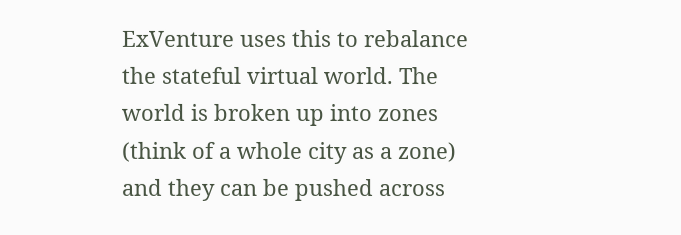ExVenture uses this to rebalance the stateful virtual world. The world is broken up into zones (think of a whole city as a zone) and they can be pushed across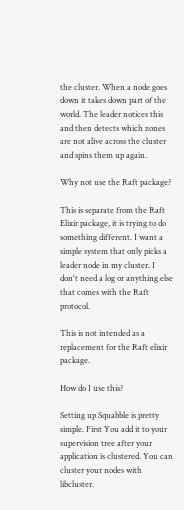the cluster. When a node goes down it takes down part of the world. The leader notices this and then detects which zones are not alive across the cluster and spins them up again.

Why not use the Raft package?

This is separate from the Raft Elixir package, it is trying to do something different. I want a simple system that only picks a leader node in my cluster. I don't need a log or anything else that comes with the Raft protocol.

This is not intended as a replacement for the Raft elixir package.

How do I use this?

Setting up Squabble is pretty simple. First You add it to your supervision tree after your application is clustered. You can cluster your nodes with libcluster.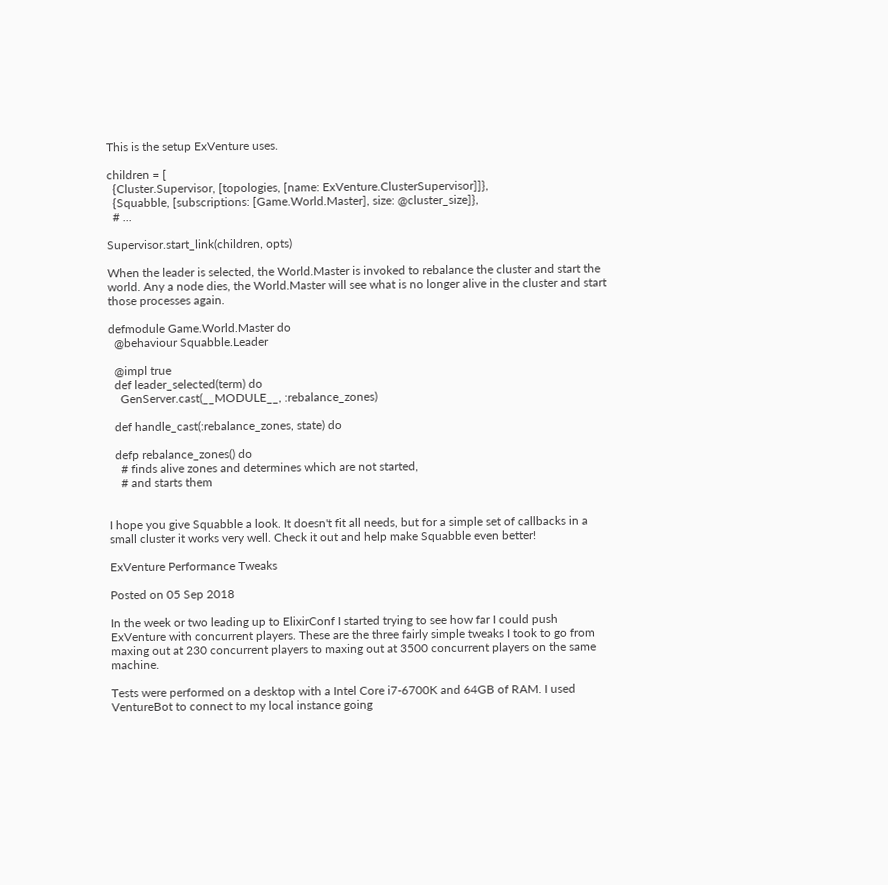This is the setup ExVenture uses.

children = [
  {Cluster.Supervisor, [topologies, [name: ExVenture.ClusterSupervisor]]},
  {Squabble, [subscriptions: [Game.World.Master], size: @cluster_size]},
  # ...

Supervisor.start_link(children, opts)

When the leader is selected, the World.Master is invoked to rebalance the cluster and start the world. Any a node dies, the World.Master will see what is no longer alive in the cluster and start those processes again.

defmodule Game.World.Master do
  @behaviour Squabble.Leader

  @impl true
  def leader_selected(term) do
    GenServer.cast(__MODULE__, :rebalance_zones)

  def handle_cast(:rebalance_zones, state) do

  defp rebalance_zones() do
    # finds alive zones and determines which are not started,
    # and starts them


I hope you give Squabble a look. It doesn't fit all needs, but for a simple set of callbacks in a small cluster it works very well. Check it out and help make Squabble even better!

ExVenture Performance Tweaks

Posted on 05 Sep 2018

In the week or two leading up to ElixirConf I started trying to see how far I could push ExVenture with concurrent players. These are the three fairly simple tweaks I took to go from maxing out at 230 concurrent players to maxing out at 3500 concurrent players on the same machine.

Tests were performed on a desktop with a Intel Core i7-6700K and 64GB of RAM. I used VentureBot to connect to my local instance going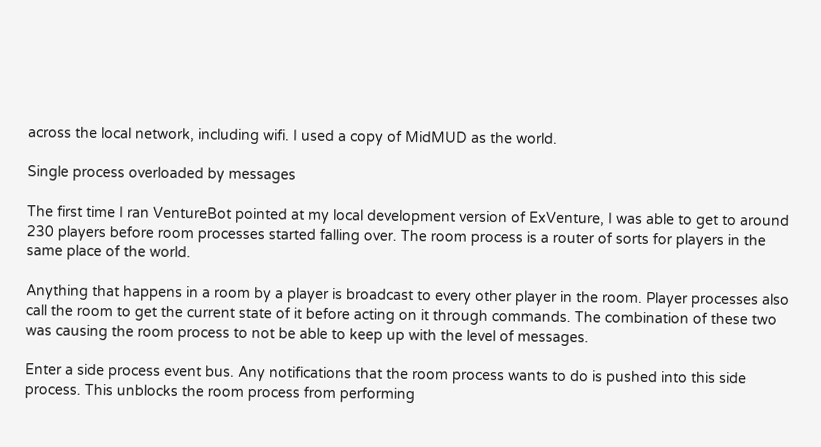across the local network, including wifi. I used a copy of MidMUD as the world.

Single process overloaded by messages

The first time I ran VentureBot pointed at my local development version of ExVenture, I was able to get to around 230 players before room processes started falling over. The room process is a router of sorts for players in the same place of the world.

Anything that happens in a room by a player is broadcast to every other player in the room. Player processes also call the room to get the current state of it before acting on it through commands. The combination of these two was causing the room process to not be able to keep up with the level of messages.

Enter a side process event bus. Any notifications that the room process wants to do is pushed into this side process. This unblocks the room process from performing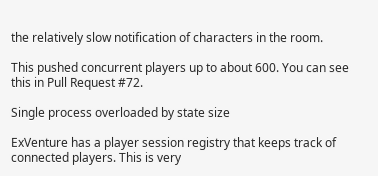the relatively slow notification of characters in the room.

This pushed concurrent players up to about 600. You can see this in Pull Request #72.

Single process overloaded by state size

ExVenture has a player session registry that keeps track of connected players. This is very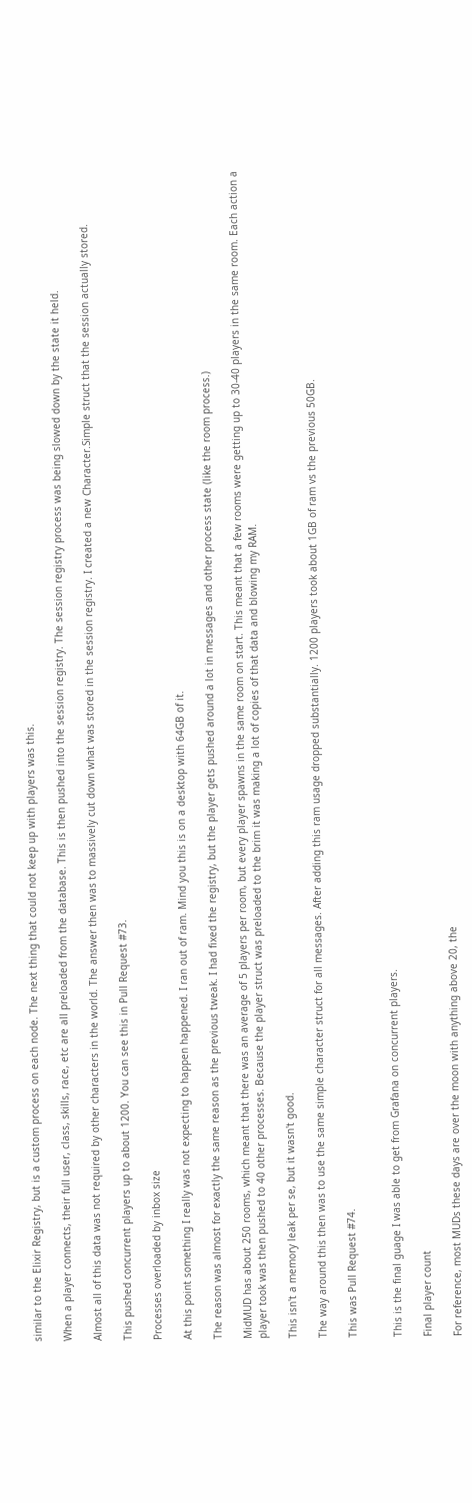similar to the Elixir Registry, but is a custom process on each node. The next thing that could not keep up with players was this.

When a player connects, their full user, class, skills, race, etc are all preloaded from the database. This is then pushed into the session registry. The session registry process was being slowed down by the state it held.

Almost all of this data was not required by other characters in the world. The answer then was to massively cut down what was stored in the session registry. I created a new Character.Simple struct that the session actually stored.

This pushed concurrent players up to about 1200. You can see this in Pull Request #73.

Processes overloaded by inbox size

At this point something I really was not expecting to happen happened. I ran out of ram. Mind you this is on a desktop with 64GB of it.

The reason was almost for exactly the same reason as the previous tweak. I had fixed the registry, but the player gets pushed around a lot in messages and other process state (like the room process.)

MidMUD has about 250 rooms, which meant that there was an average of 5 players per room, but every player spawns in the same room on start. This meant that a few rooms were getting up to 30-40 players in the same room. Each action a player took was then pushed to 40 other processes. Because the player struct was preloaded to the brim it was making a lot of copies of that data and blowing my RAM.

This isn't a memory leak per se, but it wasn't good.

The way around this then was to use the same simple character struct for all messages. After adding this ram usage dropped substantially. 1200 players took about 1GB of ram vs the previous 50GB.

This was Pull Request #74.


This is the final guage I was able to get from Grafana on concurrent players.

Final player count

For reference, most MUDs these days are over the moon with anything above 20, the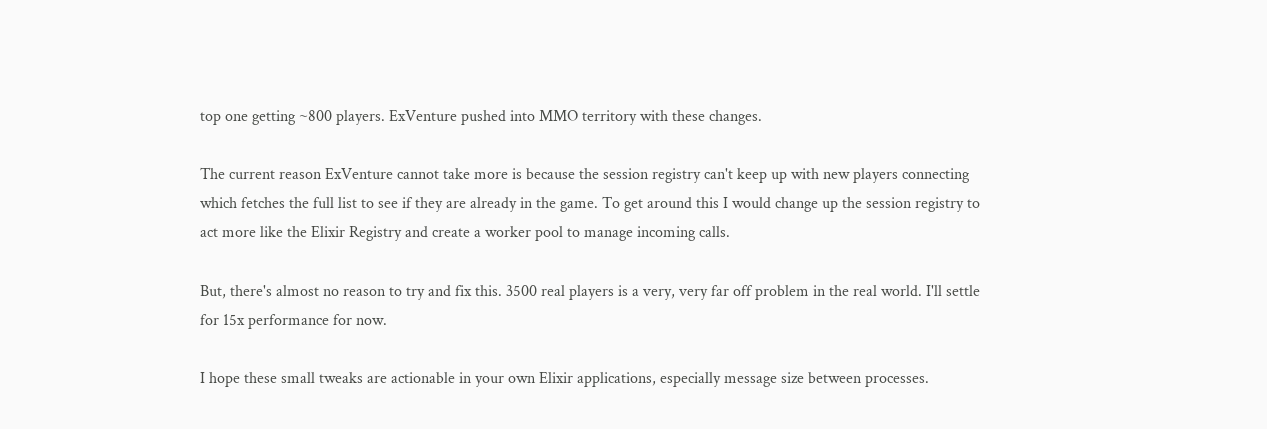top one getting ~800 players. ExVenture pushed into MMO territory with these changes.

The current reason ExVenture cannot take more is because the session registry can't keep up with new players connecting which fetches the full list to see if they are already in the game. To get around this I would change up the session registry to act more like the Elixir Registry and create a worker pool to manage incoming calls.

But, there's almost no reason to try and fix this. 3500 real players is a very, very far off problem in the real world. I'll settle for 15x performance for now.

I hope these small tweaks are actionable in your own Elixir applications, especially message size between processes.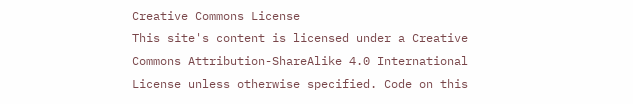Creative Commons License
This site's content is licensed under a Creative Commons Attribution-ShareAlike 4.0 International License unless otherwise specified. Code on this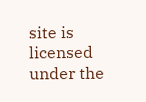site is licensed under the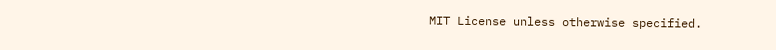MIT License unless otherwise specified.